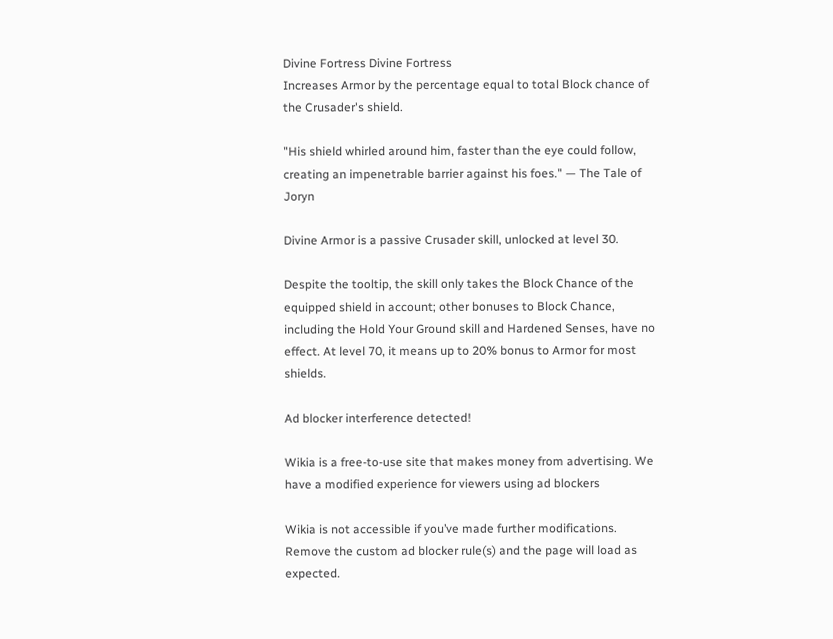Divine Fortress Divine Fortress
Increases Armor by the percentage equal to total Block chance of the Crusader's shield.

"His shield whirled around him, faster than the eye could follow, creating an impenetrable barrier against his foes." — The Tale of Joryn

Divine Armor is a passive Crusader skill, unlocked at level 30.

Despite the tooltip, the skill only takes the Block Chance of the equipped shield in account; other bonuses to Block Chance, including the Hold Your Ground skill and Hardened Senses, have no effect. At level 70, it means up to 20% bonus to Armor for most shields.

Ad blocker interference detected!

Wikia is a free-to-use site that makes money from advertising. We have a modified experience for viewers using ad blockers

Wikia is not accessible if you’ve made further modifications. Remove the custom ad blocker rule(s) and the page will load as expected.